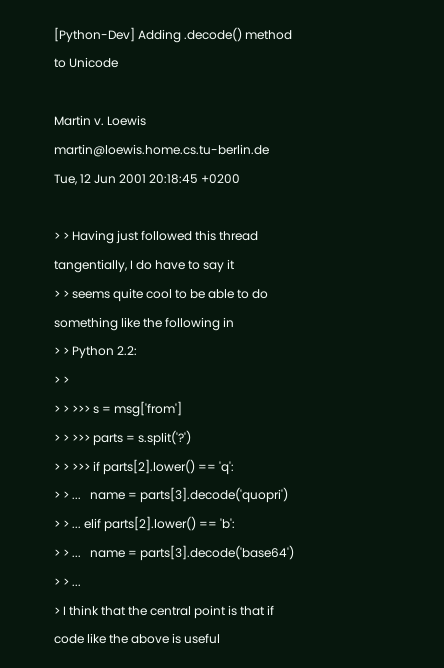[Python-Dev] Adding .decode() method to Unicode

Martin v. Loewis martin@loewis.home.cs.tu-berlin.de
Tue, 12 Jun 2001 20:18:45 +0200

> > Having just followed this thread tangentially, I do have to say it
> > seems quite cool to be able to do something like the following in
> > Python 2.2:
> >
> > >>> s = msg['from']
> > >>> parts = s.split('?')
> > >>> if parts[2].lower() == 'q':
> > ...   name = parts[3].decode('quopri')
> > ... elif parts[2].lower() == 'b':
> > ...   name = parts[3].decode('base64')
> > ...
> I think that the central point is that if code like the above is useful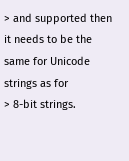> and supported then it needs to be the same for Unicode strings as for
> 8-bit strings.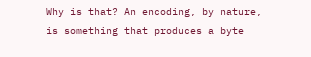Why is that? An encoding, by nature, is something that produces a byte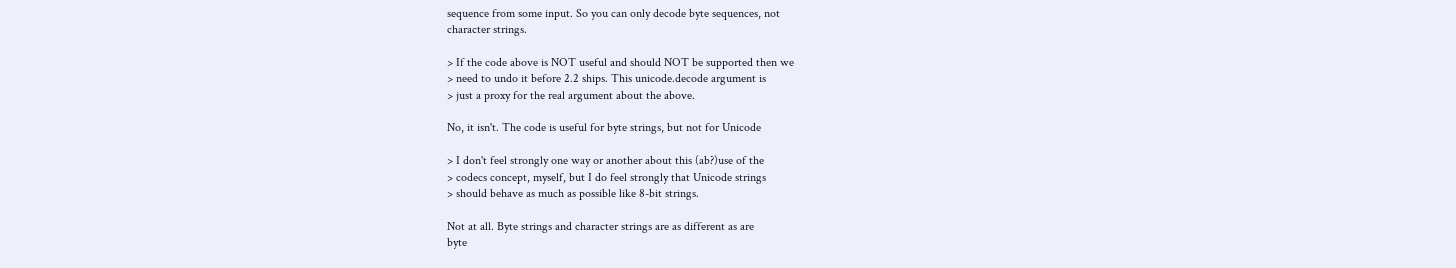sequence from some input. So you can only decode byte sequences, not
character strings.

> If the code above is NOT useful and should NOT be supported then we
> need to undo it before 2.2 ships. This unicode.decode argument is
> just a proxy for the real argument about the above.

No, it isn't. The code is useful for byte strings, but not for Unicode

> I don't feel strongly one way or another about this (ab?)use of the
> codecs concept, myself, but I do feel strongly that Unicode strings
> should behave as much as possible like 8-bit strings.

Not at all. Byte strings and character strings are as different as are
byte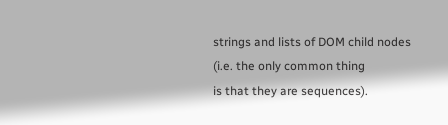strings and lists of DOM child nodes (i.e. the only common thing
is that they are sequences).